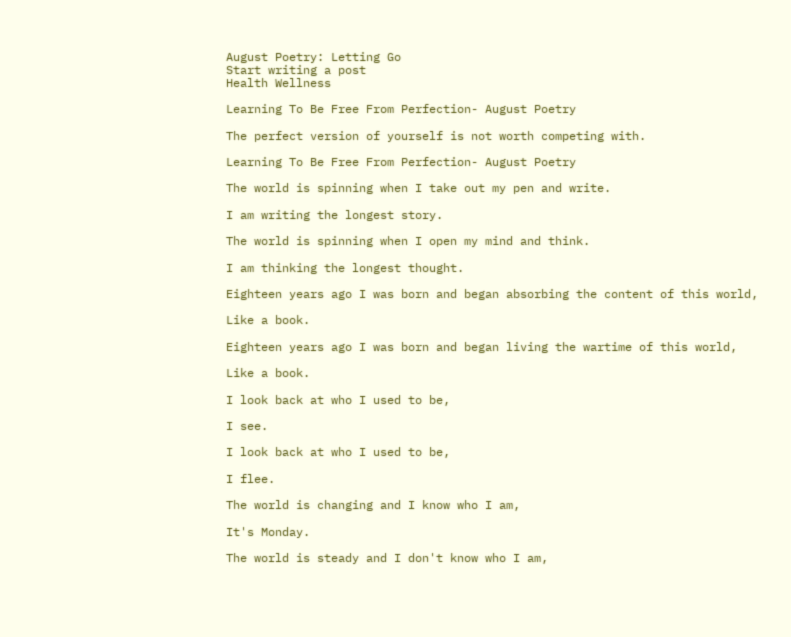August Poetry: Letting Go
Start writing a post
Health Wellness

Learning To Be Free From Perfection- August Poetry

The perfect version of yourself is not worth competing with.

Learning To Be Free From Perfection- August Poetry

The world is spinning when I take out my pen and write.

I am writing the longest story.

The world is spinning when I open my mind and think.

I am thinking the longest thought.

Eighteen years ago I was born and began absorbing the content of this world,

Like a book.

Eighteen years ago I was born and began living the wartime of this world,

Like a book.

I look back at who I used to be,

I see.

I look back at who I used to be,

I flee.

The world is changing and I know who I am,

It's Monday.

The world is steady and I don't know who I am,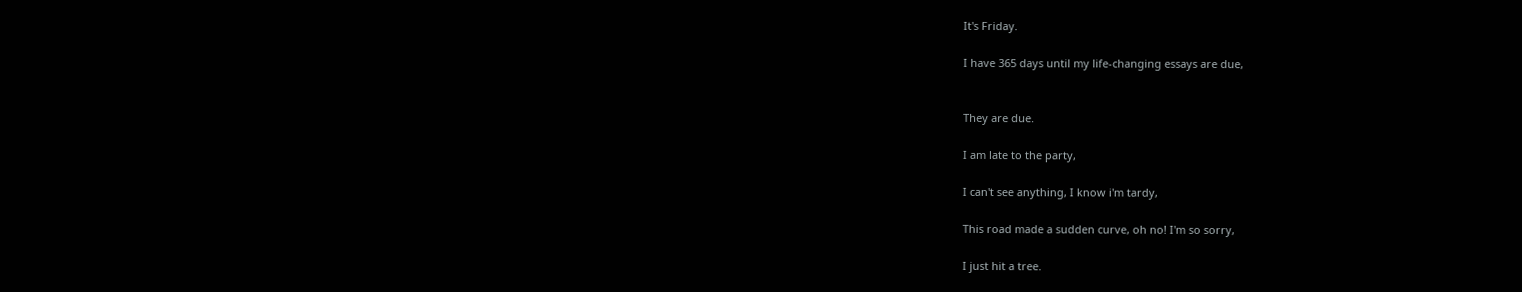It's Friday.

I have 365 days until my life-changing essays are due,


They are due.

I am late to the party,

I can't see anything, I know i'm tardy,

This road made a sudden curve, oh no! I'm so sorry,

I just hit a tree.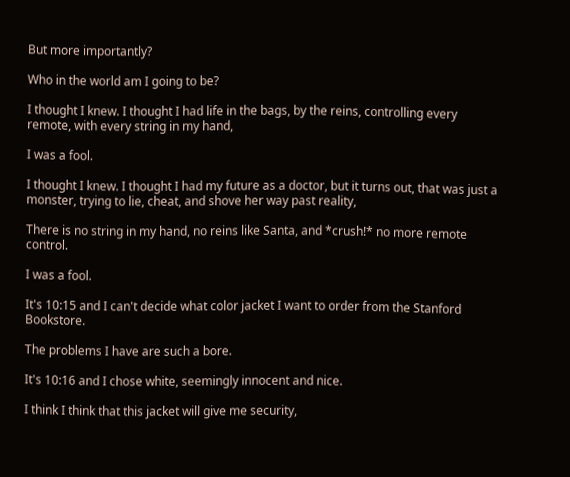But more importantly?

Who in the world am I going to be?

I thought I knew. I thought I had life in the bags, by the reins, controlling every remote, with every string in my hand,

I was a fool.

I thought I knew. I thought I had my future as a doctor, but it turns out, that was just a monster, trying to lie, cheat, and shove her way past reality,

There is no string in my hand, no reins like Santa, and *crush!* no more remote control.

I was a fool.

It's 10:15 and I can't decide what color jacket I want to order from the Stanford Bookstore.

The problems I have are such a bore.

It's 10:16 and I chose white, seemingly innocent and nice.

I think I think that this jacket will give me security,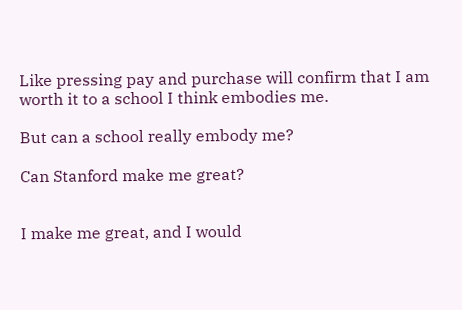Like pressing pay and purchase will confirm that I am worth it to a school I think embodies me.

But can a school really embody me?

Can Stanford make me great?


I make me great, and I would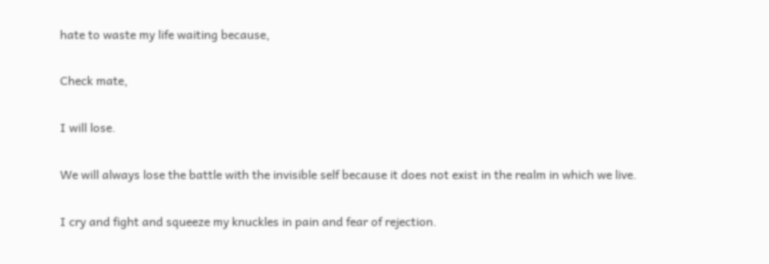hate to waste my life waiting because,

Check mate,

I will lose.

We will always lose the battle with the invisible self because it does not exist in the realm in which we live.

I cry and fight and squeeze my knuckles in pain and fear of rejection.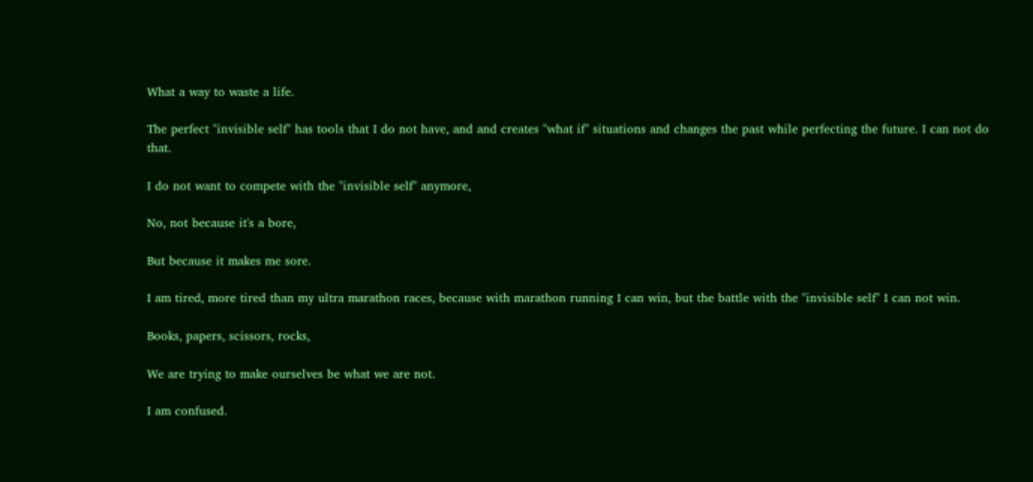What a way to waste a life.

The perfect "invisible self" has tools that I do not have, and and creates "what if" situations and changes the past while perfecting the future. I can not do that.

I do not want to compete with the "invisible self" anymore,

No, not because it's a bore,

But because it makes me sore.

I am tired, more tired than my ultra marathon races, because with marathon running I can win, but the battle with the "invisible self" I can not win.

Books, papers, scissors, rocks,

We are trying to make ourselves be what we are not.

I am confused.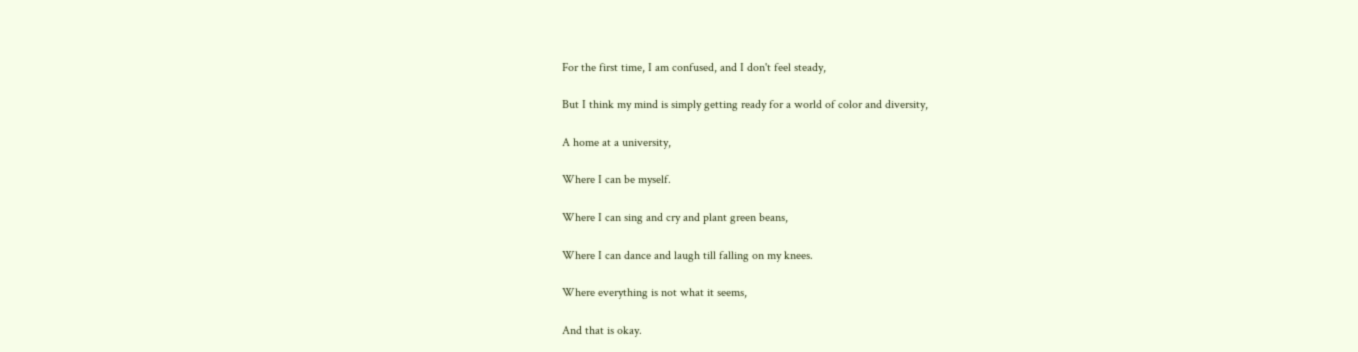For the first time, I am confused, and I don't feel steady,

But I think my mind is simply getting ready for a world of color and diversity,

A home at a university,

Where I can be myself.

Where I can sing and cry and plant green beans,

Where I can dance and laugh till falling on my knees.

Where everything is not what it seems,

And that is okay.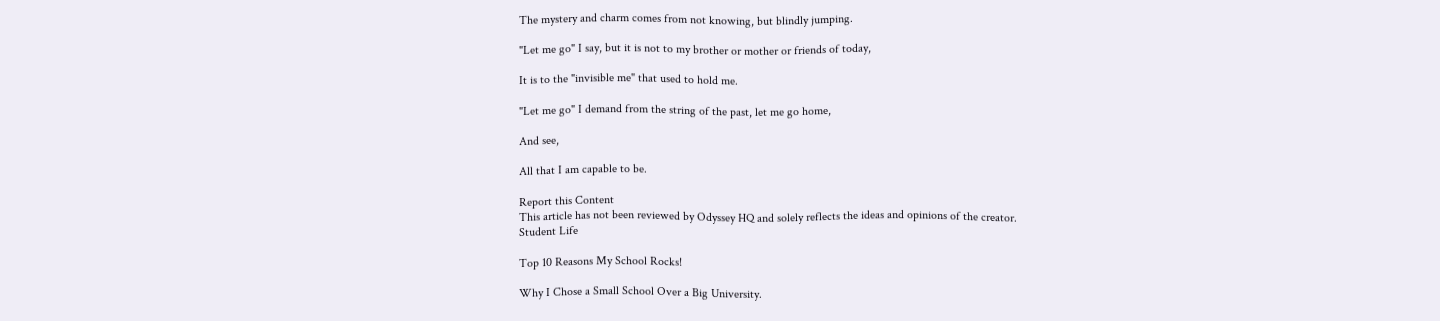The mystery and charm comes from not knowing, but blindly jumping.

"Let me go" I say, but it is not to my brother or mother or friends of today,

It is to the "invisible me" that used to hold me.

"Let me go" I demand from the string of the past, let me go home,

And see,

All that I am capable to be.

Report this Content
This article has not been reviewed by Odyssey HQ and solely reflects the ideas and opinions of the creator.
Student Life

Top 10 Reasons My School Rocks!

Why I Chose a Small School Over a Big University.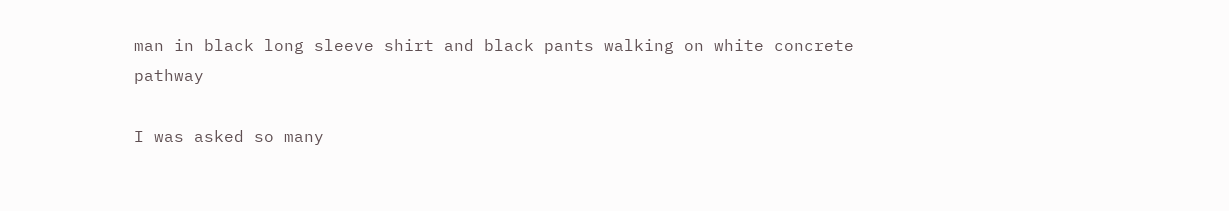man in black long sleeve shirt and black pants walking on white concrete pathway

I was asked so many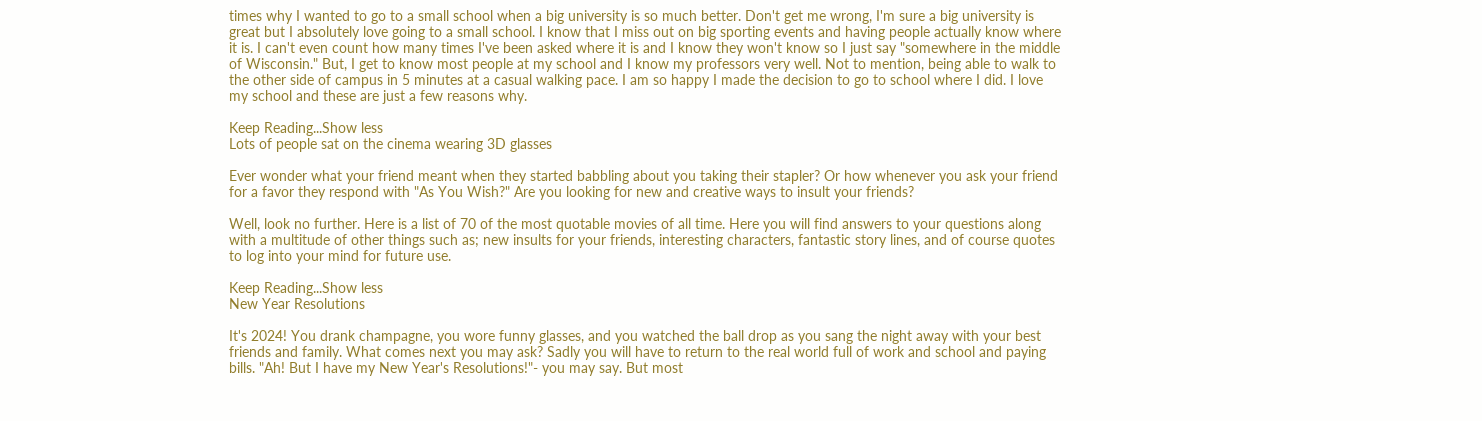times why I wanted to go to a small school when a big university is so much better. Don't get me wrong, I'm sure a big university is great but I absolutely love going to a small school. I know that I miss out on big sporting events and having people actually know where it is. I can't even count how many times I've been asked where it is and I know they won't know so I just say "somewhere in the middle of Wisconsin." But, I get to know most people at my school and I know my professors very well. Not to mention, being able to walk to the other side of campus in 5 minutes at a casual walking pace. I am so happy I made the decision to go to school where I did. I love my school and these are just a few reasons why.

Keep Reading...Show less
Lots of people sat on the cinema wearing 3D glasses

Ever wonder what your friend meant when they started babbling about you taking their stapler? Or how whenever you ask your friend for a favor they respond with "As You Wish?" Are you looking for new and creative ways to insult your friends?

Well, look no further. Here is a list of 70 of the most quotable movies of all time. Here you will find answers to your questions along with a multitude of other things such as; new insults for your friends, interesting characters, fantastic story lines, and of course quotes to log into your mind for future use.

Keep Reading...Show less
New Year Resolutions

It's 2024! You drank champagne, you wore funny glasses, and you watched the ball drop as you sang the night away with your best friends and family. What comes next you may ask? Sadly you will have to return to the real world full of work and school and paying bills. "Ah! But I have my New Year's Resolutions!"- you may say. But most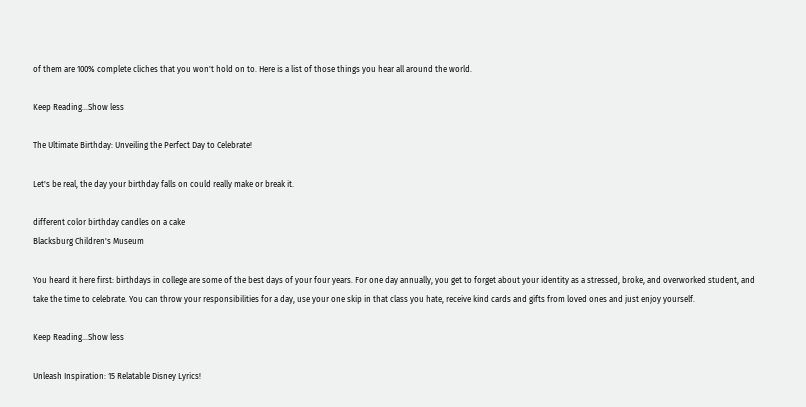of them are 100% complete cliches that you won't hold on to. Here is a list of those things you hear all around the world.

Keep Reading...Show less

The Ultimate Birthday: Unveiling the Perfect Day to Celebrate!

Let's be real, the day your birthday falls on could really make or break it.

different color birthday candles on a cake
Blacksburg Children's Museum

You heard it here first: birthdays in college are some of the best days of your four years. For one day annually, you get to forget about your identity as a stressed, broke, and overworked student, and take the time to celebrate. You can throw your responsibilities for a day, use your one skip in that class you hate, receive kind cards and gifts from loved ones and just enjoy yourself.

Keep Reading...Show less

Unleash Inspiration: 15 Relatable Disney Lyrics!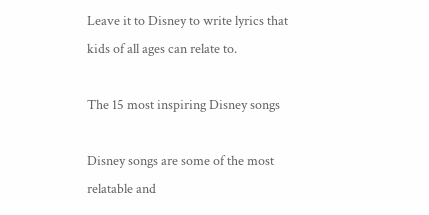Leave it to Disney to write lyrics that kids of all ages can relate to.

The 15 most inspiring Disney songs

Disney songs are some of the most relatable and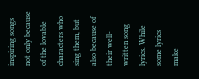inspiring songs not only because of the lovable characters who sing them, but also because of their well-written song lyrics. While some lyrics make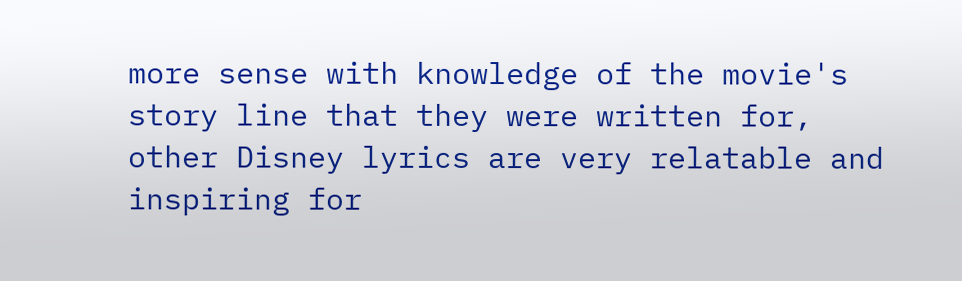more sense with knowledge of the movie's story line that they were written for, other Disney lyrics are very relatable and inspiring for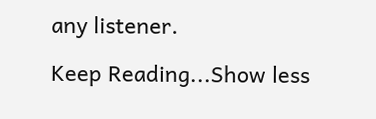any listener.

Keep Reading...Show less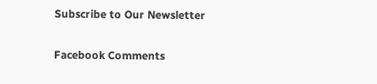Subscribe to Our Newsletter

Facebook Comments